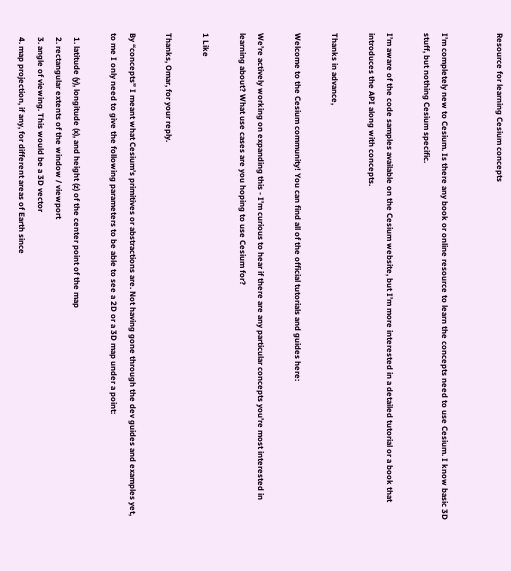Resource for learning Cesium concepts


I’m completely new to Cesium. Is there any book or online resource to learn the concepts need to use Cesium. I know basic 3D stuff, but nothing Cesium specific.

I’m aware of the code samples available on the Cesium website, but I’m more interested in a detailed tutorial or a book that introduces the API along with concepts.

Thanks in advance,

Welcome to the Cesium community! You can find all of the official tutorials and guides here:

We’re actively working on expanding this - I’m curious to hear if there are any particular concepts you’re most interested in learning about? What use cases are you hoping to use Cesium for?

1 Like

Thanks, Omar, for your reply.

By “concepts” I meant what Cesium’s primitives or abstractions are. Not having gone through the dev guides and examples yet, to me I only need to give the following parameters to be able to see a 2D or a 3D map under a point:

  1. latitude (y), longitude (x), and height (z) of the center point of the map
  2. rectangular extents of the window / viewport
  3. angle of viewing. This would be a 3D vector
  4. map projection, if any, for different areas of Earth since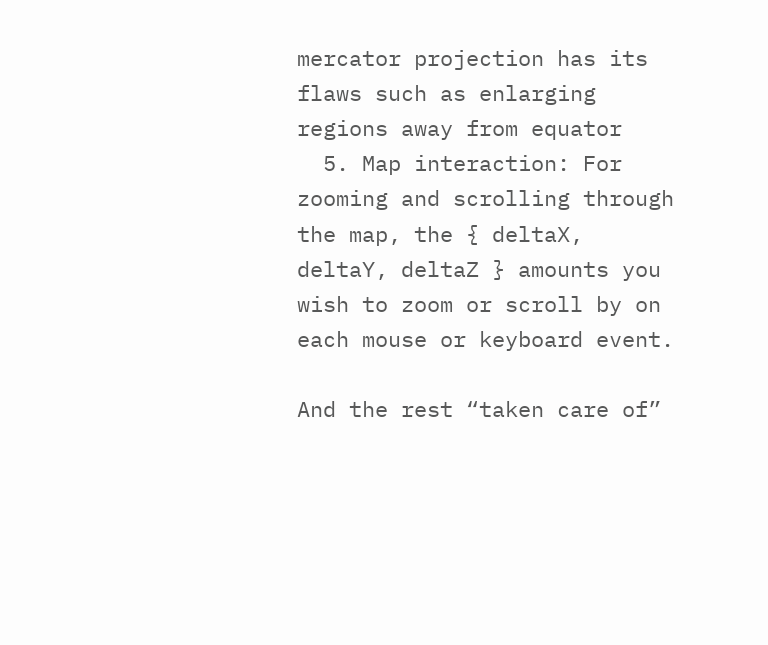mercator projection has its flaws such as enlarging regions away from equator
  5. Map interaction: For zooming and scrolling through the map, the { deltaX, deltaY, deltaZ } amounts you wish to zoom or scroll by on each mouse or keyboard event.

And the rest “taken care of”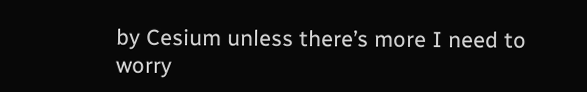by Cesium unless there’s more I need to worry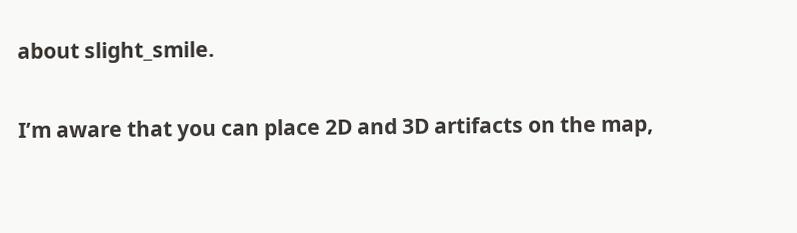about slight_smile.

I’m aware that you can place 2D and 3D artifacts on the map,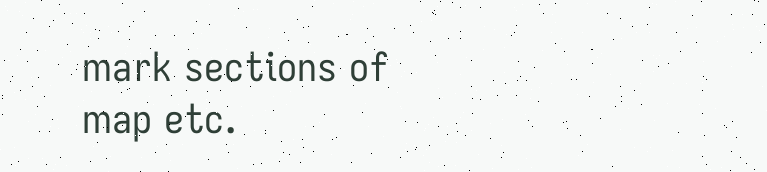mark sections of map etc.